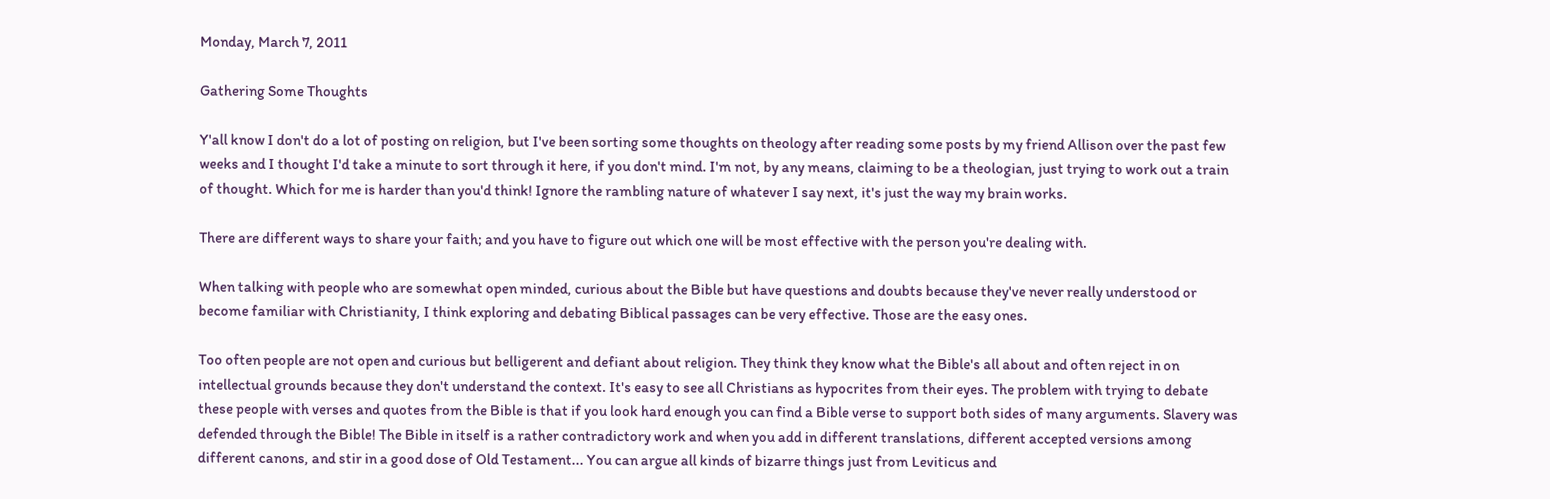Monday, March 7, 2011

Gathering Some Thoughts

Y'all know I don't do a lot of posting on religion, but I've been sorting some thoughts on theology after reading some posts by my friend Allison over the past few weeks and I thought I'd take a minute to sort through it here, if you don't mind. I'm not, by any means, claiming to be a theologian, just trying to work out a train of thought. Which for me is harder than you'd think! Ignore the rambling nature of whatever I say next, it's just the way my brain works.

There are different ways to share your faith; and you have to figure out which one will be most effective with the person you're dealing with.

When talking with people who are somewhat open minded, curious about the Bible but have questions and doubts because they've never really understood or become familiar with Christianity, I think exploring and debating Biblical passages can be very effective. Those are the easy ones.

Too often people are not open and curious but belligerent and defiant about religion. They think they know what the Bible's all about and often reject in on intellectual grounds because they don't understand the context. It's easy to see all Christians as hypocrites from their eyes. The problem with trying to debate these people with verses and quotes from the Bible is that if you look hard enough you can find a Bible verse to support both sides of many arguments. Slavery was defended through the Bible! The Bible in itself is a rather contradictory work and when you add in different translations, different accepted versions among different canons, and stir in a good dose of Old Testament... You can argue all kinds of bizarre things just from Leviticus and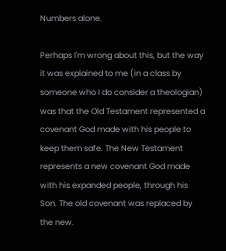Numbers alone.

Perhaps I'm wrong about this, but the way it was explained to me (in a class by someone who I do consider a theologian) was that the Old Testament represented a covenant God made with his people to keep them safe. The New Testament represents a new covenant God made with his expanded people, through his Son. The old covenant was replaced by the new.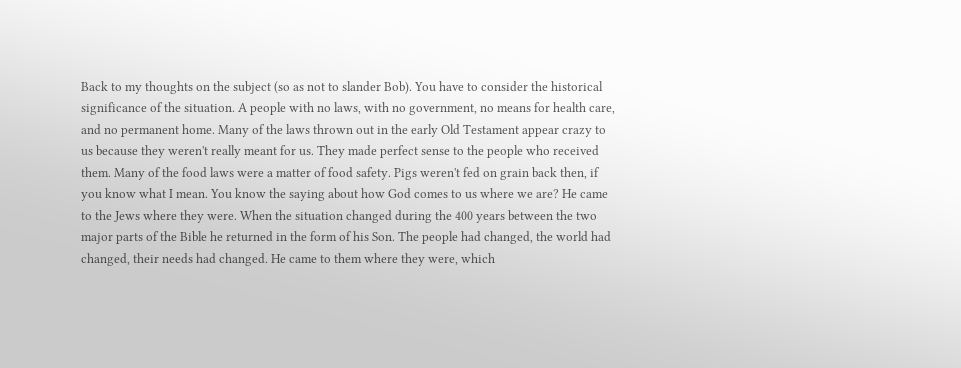Back to my thoughts on the subject (so as not to slander Bob). You have to consider the historical significance of the situation. A people with no laws, with no government, no means for health care, and no permanent home. Many of the laws thrown out in the early Old Testament appear crazy to us because they weren't really meant for us. They made perfect sense to the people who received them. Many of the food laws were a matter of food safety. Pigs weren't fed on grain back then, if you know what I mean. You know the saying about how God comes to us where we are? He came to the Jews where they were. When the situation changed during the 400 years between the two major parts of the Bible he returned in the form of his Son. The people had changed, the world had changed, their needs had changed. He came to them where they were, which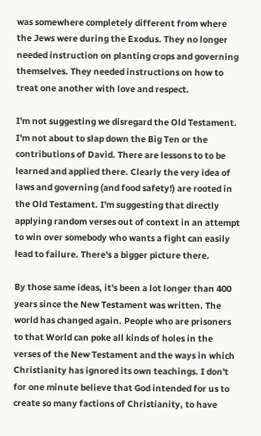was somewhere completely different from where the Jews were during the Exodus. They no longer needed instruction on planting crops and governing themselves. They needed instructions on how to treat one another with love and respect.

I'm not suggesting we disregard the Old Testament. I'm not about to slap down the Big Ten or the contributions of David. There are lessons to to be learned and applied there. Clearly the very idea of laws and governing (and food safety!) are rooted in the Old Testament. I'm suggesting that directly applying random verses out of context in an attempt to win over somebody who wants a fight can easily lead to failure. There's a bigger picture there.

By those same ideas, it's been a lot longer than 400 years since the New Testament was written. The world has changed again. People who are prisoners to that World can poke all kinds of holes in the verses of the New Testament and the ways in which Christianity has ignored its own teachings. I don't for one minute believe that God intended for us to create so many factions of Christianity, to have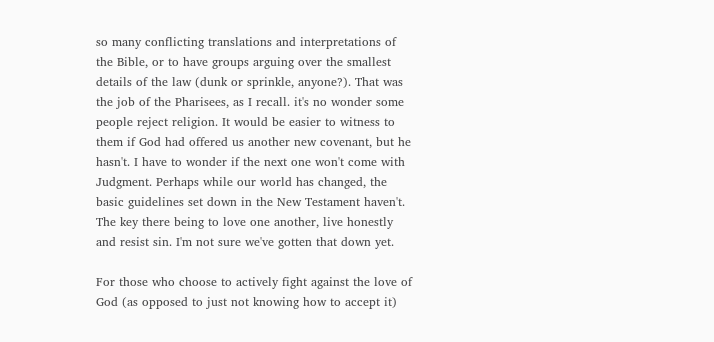so many conflicting translations and interpretations of the Bible, or to have groups arguing over the smallest details of the law (dunk or sprinkle, anyone?). That was the job of the Pharisees, as I recall. it's no wonder some people reject religion. It would be easier to witness to them if God had offered us another new covenant, but he hasn't. I have to wonder if the next one won't come with Judgment. Perhaps while our world has changed, the basic guidelines set down in the New Testament haven't. The key there being to love one another, live honestly and resist sin. I'm not sure we've gotten that down yet.

For those who choose to actively fight against the love of God (as opposed to just not knowing how to accept it)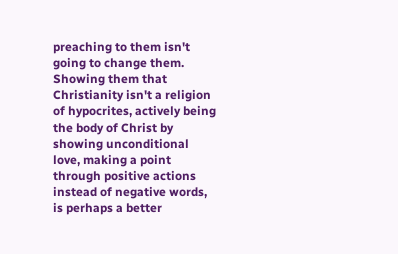preaching to them isn't going to change them. Showing them that Christianity isn't a religion of hypocrites, actively being the body of Christ by showing unconditional love, making a point through positive actions instead of negative words, is perhaps a better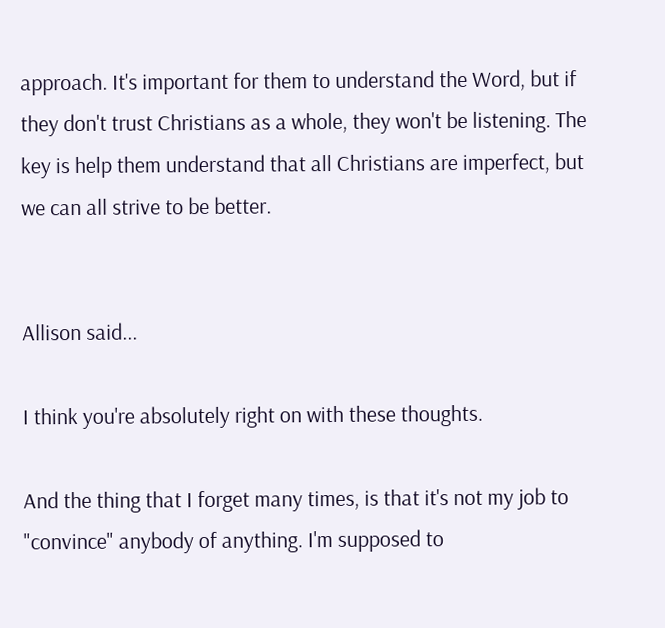approach. It's important for them to understand the Word, but if they don't trust Christians as a whole, they won't be listening. The key is help them understand that all Christians are imperfect, but we can all strive to be better.


Allison said...

I think you're absolutely right on with these thoughts.

And the thing that I forget many times, is that it's not my job to "convince" anybody of anything. I'm supposed to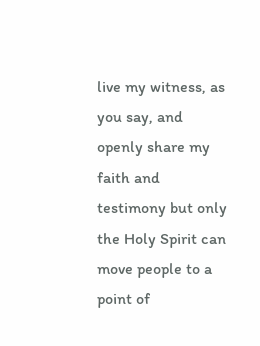live my witness, as you say, and openly share my faith and testimony but only the Holy Spirit can move people to a point of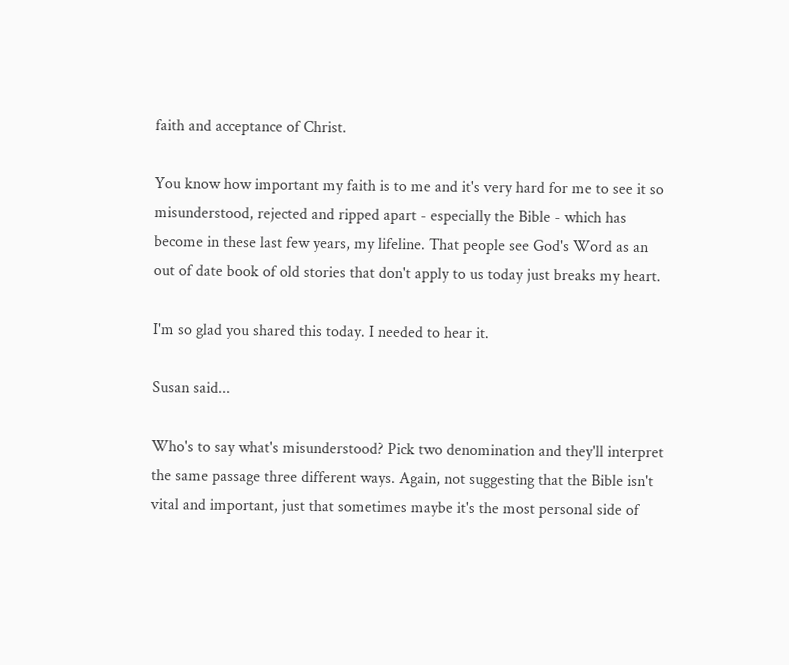faith and acceptance of Christ.

You know how important my faith is to me and it's very hard for me to see it so misunderstood, rejected and ripped apart - especially the Bible - which has become in these last few years, my lifeline. That people see God's Word as an out of date book of old stories that don't apply to us today just breaks my heart.

I'm so glad you shared this today. I needed to hear it.

Susan said...

Who's to say what's misunderstood? Pick two denomination and they'll interpret the same passage three different ways. Again, not suggesting that the Bible isn't vital and important, just that sometimes maybe it's the most personal side of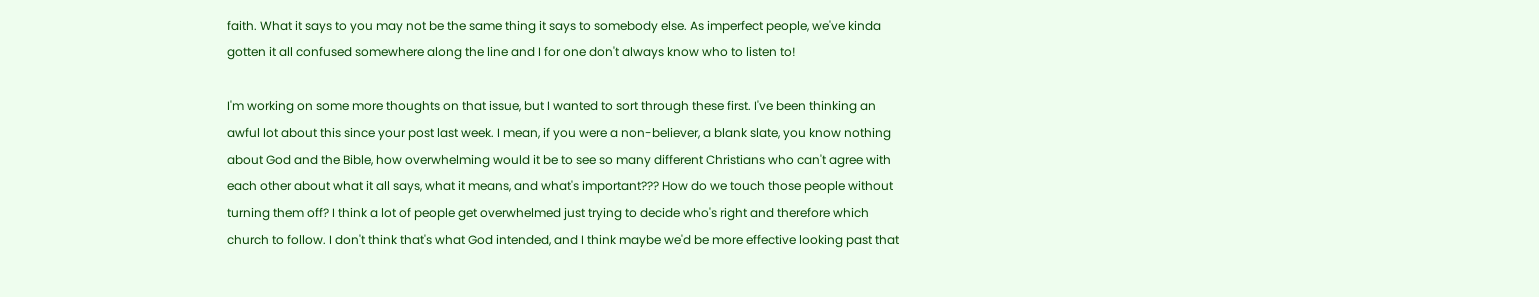faith. What it says to you may not be the same thing it says to somebody else. As imperfect people, we've kinda gotten it all confused somewhere along the line and I for one don't always know who to listen to!

I'm working on some more thoughts on that issue, but I wanted to sort through these first. I've been thinking an awful lot about this since your post last week. I mean, if you were a non-believer, a blank slate, you know nothing about God and the Bible, how overwhelming would it be to see so many different Christians who can't agree with each other about what it all says, what it means, and what's important??? How do we touch those people without turning them off? I think a lot of people get overwhelmed just trying to decide who's right and therefore which church to follow. I don't think that's what God intended, and I think maybe we'd be more effective looking past that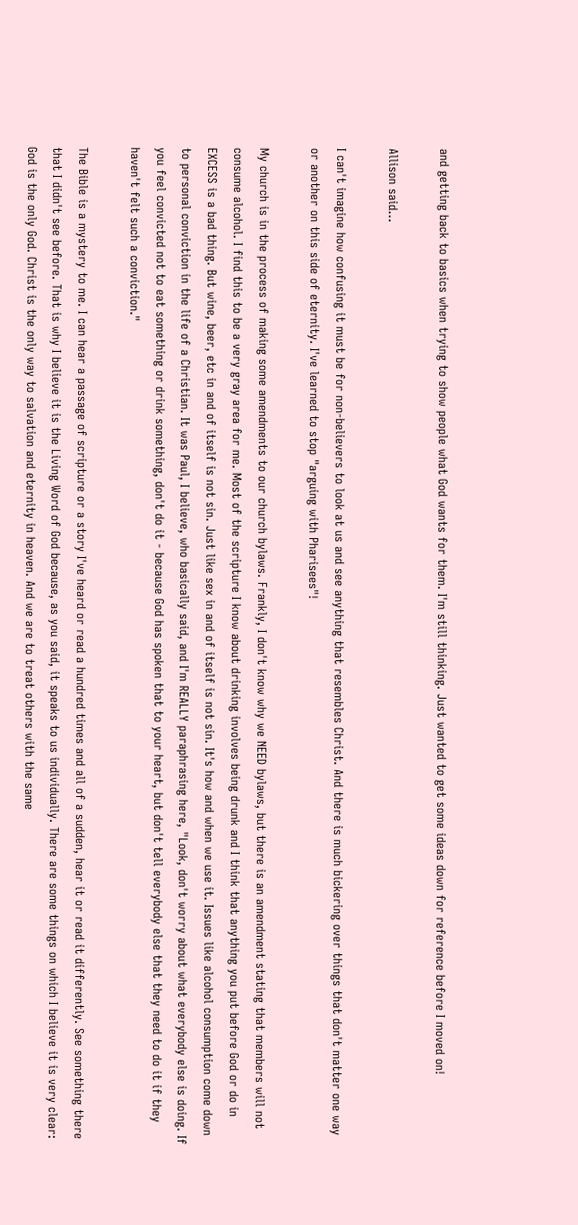and getting back to basics when trying to show people what God wants for them. I'm still thinking. Just wanted to get some ideas down for reference before I moved on!

Allison said...

I can't imagine how confusing it must be for non-believers to look at us and see anything that resembles Christ. And there is much bickering over things that don't matter one way or another on this side of eternity. I've learned to stop "arguing with Pharisees"!

My church is in the process of making some amendments to our church bylaws. Frankly, I don't know why we NEED bylaws, but there is an amendment stating that members will not consume alcohol. I find this to be a very gray area for me. Most of the scripture I know about drinking involves being drunk and I think that anything you put before God or do in EXCESS is a bad thing. But wine, beer, etc in and of itself is not sin. Just like sex in and of itself is not sin. It's how and when we use it. Issues like alcohol consumption come down to personal conviction in the life of a Christian. It was Paul, I believe, who basically said, and I'm REALLY paraphrasing here, "Look, don't worry about what everybody else is doing. If you feel convicted not to eat something or drink something, don't do it - because God has spoken that to your heart, but don't tell everybody else that they need to do it if they haven't felt such a conviction."

The Bible is a mystery to me. I can hear a passage of scripture or a story I've heard or read a hundred times and all of a sudden, hear it or read it differently. See something there that I didn't see before. That is why I believe it is the Living Word of God because, as you said, it speaks to us individually. There are some things on which I believe it is very clear: God is the only God. Christ is the only way to salvation and eternity in heaven. And we are to treat others with the same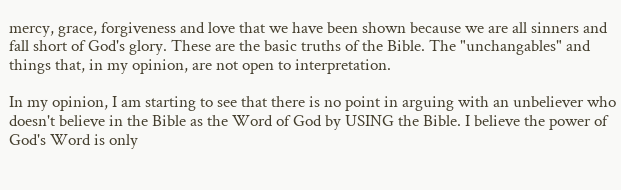mercy, grace, forgiveness and love that we have been shown because we are all sinners and fall short of God's glory. These are the basic truths of the Bible. The "unchangables" and things that, in my opinion, are not open to interpretation.

In my opinion, I am starting to see that there is no point in arguing with an unbeliever who doesn't believe in the Bible as the Word of God by USING the Bible. I believe the power of God's Word is only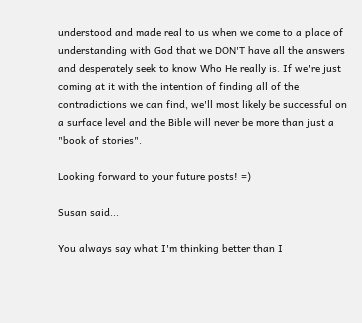understood and made real to us when we come to a place of understanding with God that we DON'T have all the answers and desperately seek to know Who He really is. If we're just coming at it with the intention of finding all of the contradictions we can find, we'll most likely be successful on a surface level and the Bible will never be more than just a "book of stories".

Looking forward to your future posts! =)

Susan said...

You always say what I'm thinking better than I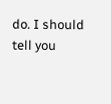do. I should tell you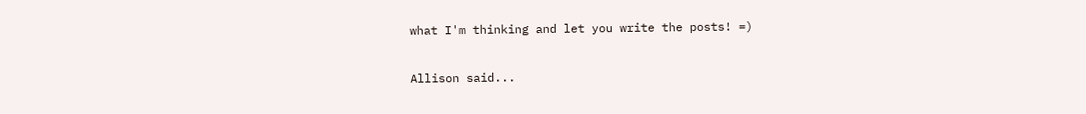what I'm thinking and let you write the posts! =)

Allison said...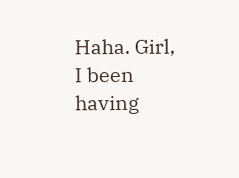Haha. Girl, I been having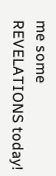me some REVELATIONS today!